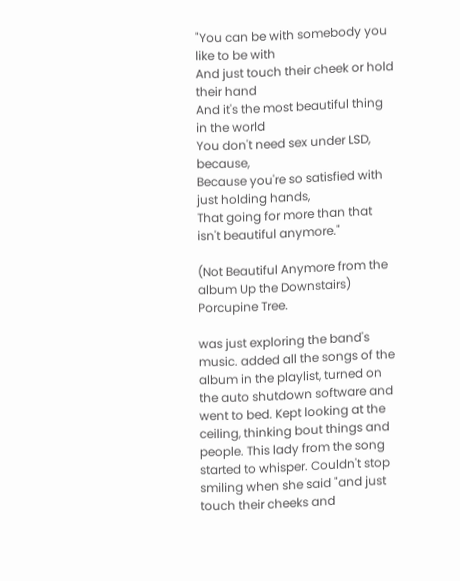"You can be with somebody you like to be with
And just touch their cheek or hold their hand
And it's the most beautiful thing in the world
You don't need sex under LSD, because,
Because you're so satisfied with just holding hands,
That going for more than that isn't beautiful anymore."

(Not Beautiful Anymore from the album Up the Downstairs)
Porcupine Tree.

was just exploring the band's music. added all the songs of the album in the playlist, turned on the auto shutdown software and went to bed. Kept looking at the ceiling, thinking bout things and people. This lady from the song started to whisper. Couldn't stop smiling when she said "and just touch their cheeks and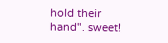hold their hand". sweet!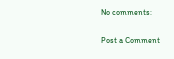No comments:

Post a Comment